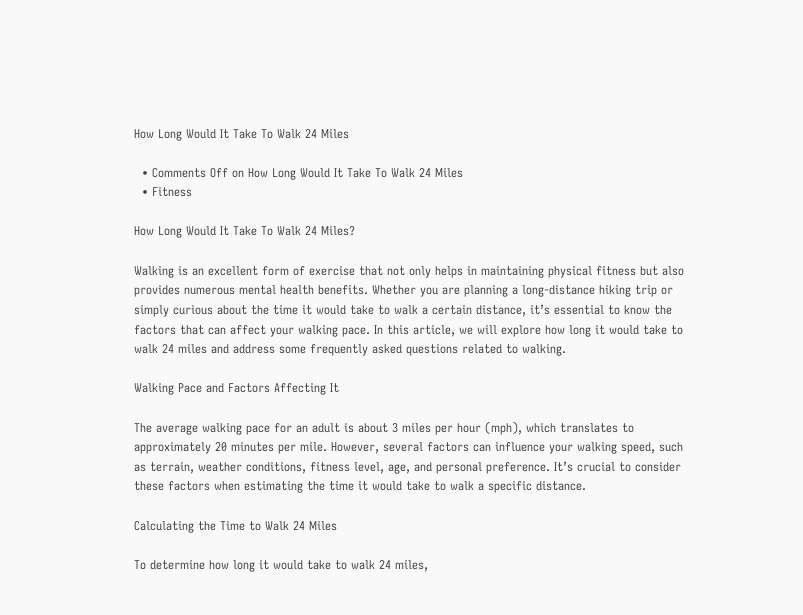How Long Would It Take To Walk 24 Miles

  • Comments Off on How Long Would It Take To Walk 24 Miles
  • Fitness

How Long Would It Take To Walk 24 Miles?

Walking is an excellent form of exercise that not only helps in maintaining physical fitness but also provides numerous mental health benefits. Whether you are planning a long-distance hiking trip or simply curious about the time it would take to walk a certain distance, it’s essential to know the factors that can affect your walking pace. In this article, we will explore how long it would take to walk 24 miles and address some frequently asked questions related to walking.

Walking Pace and Factors Affecting It

The average walking pace for an adult is about 3 miles per hour (mph), which translates to approximately 20 minutes per mile. However, several factors can influence your walking speed, such as terrain, weather conditions, fitness level, age, and personal preference. It’s crucial to consider these factors when estimating the time it would take to walk a specific distance.

Calculating the Time to Walk 24 Miles

To determine how long it would take to walk 24 miles,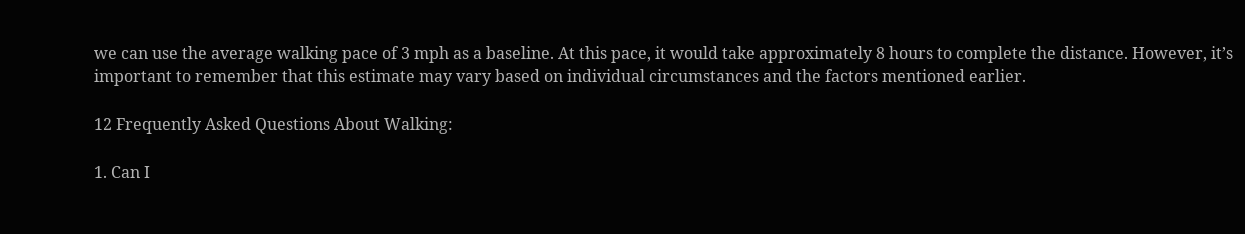we can use the average walking pace of 3 mph as a baseline. At this pace, it would take approximately 8 hours to complete the distance. However, it’s important to remember that this estimate may vary based on individual circumstances and the factors mentioned earlier.

12 Frequently Asked Questions About Walking:

1. Can I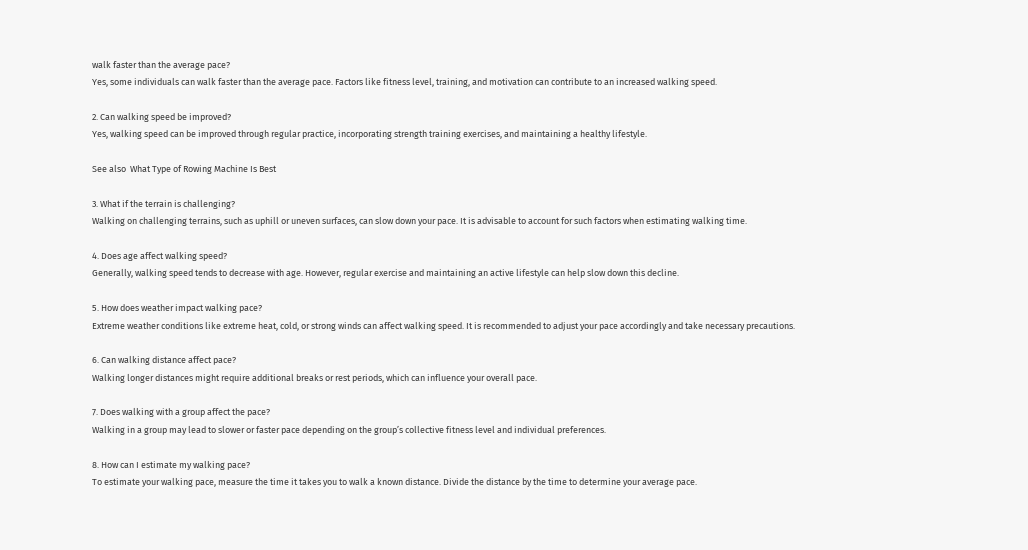walk faster than the average pace?
Yes, some individuals can walk faster than the average pace. Factors like fitness level, training, and motivation can contribute to an increased walking speed.

2. Can walking speed be improved?
Yes, walking speed can be improved through regular practice, incorporating strength training exercises, and maintaining a healthy lifestyle.

See also  What Type of Rowing Machine Is Best

3. What if the terrain is challenging?
Walking on challenging terrains, such as uphill or uneven surfaces, can slow down your pace. It is advisable to account for such factors when estimating walking time.

4. Does age affect walking speed?
Generally, walking speed tends to decrease with age. However, regular exercise and maintaining an active lifestyle can help slow down this decline.

5. How does weather impact walking pace?
Extreme weather conditions like extreme heat, cold, or strong winds can affect walking speed. It is recommended to adjust your pace accordingly and take necessary precautions.

6. Can walking distance affect pace?
Walking longer distances might require additional breaks or rest periods, which can influence your overall pace.

7. Does walking with a group affect the pace?
Walking in a group may lead to slower or faster pace depending on the group’s collective fitness level and individual preferences.

8. How can I estimate my walking pace?
To estimate your walking pace, measure the time it takes you to walk a known distance. Divide the distance by the time to determine your average pace.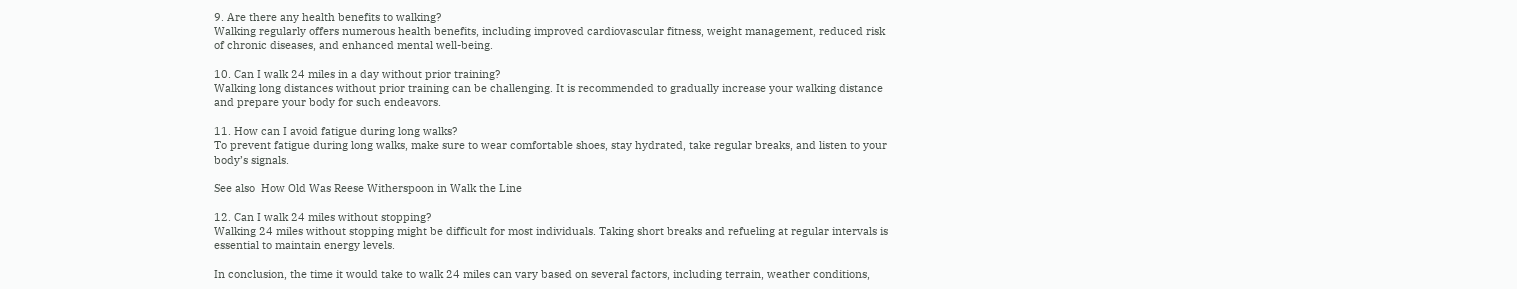9. Are there any health benefits to walking?
Walking regularly offers numerous health benefits, including improved cardiovascular fitness, weight management, reduced risk of chronic diseases, and enhanced mental well-being.

10. Can I walk 24 miles in a day without prior training?
Walking long distances without prior training can be challenging. It is recommended to gradually increase your walking distance and prepare your body for such endeavors.

11. How can I avoid fatigue during long walks?
To prevent fatigue during long walks, make sure to wear comfortable shoes, stay hydrated, take regular breaks, and listen to your body’s signals.

See also  How Old Was Reese Witherspoon in Walk the Line

12. Can I walk 24 miles without stopping?
Walking 24 miles without stopping might be difficult for most individuals. Taking short breaks and refueling at regular intervals is essential to maintain energy levels.

In conclusion, the time it would take to walk 24 miles can vary based on several factors, including terrain, weather conditions,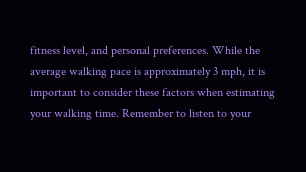fitness level, and personal preferences. While the average walking pace is approximately 3 mph, it is important to consider these factors when estimating your walking time. Remember to listen to your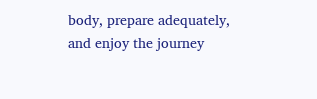body, prepare adequately, and enjoy the journey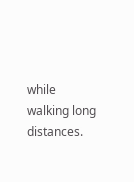while walking long distances.